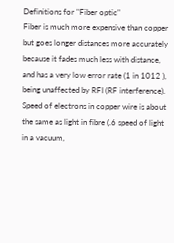Definitions for "Fiber optic"
Fiber is much more expensive than copper but goes longer distances more accurately because it fades much less with distance, and has a very low error rate (1 in 1012 ), being unaffected by RFI (RF interference). Speed of electrons in copper wire is about the same as light in fibre (.6 speed of light in a vacuum,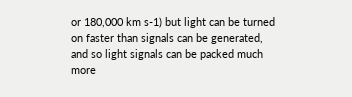or 180,000 km s-1) but light can be turned on faster than signals can be generated, and so light signals can be packed much more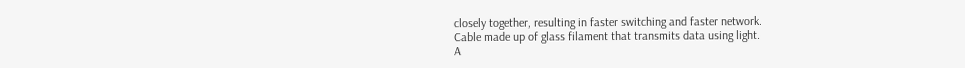closely together, resulting in faster switching and faster network.
Cable made up of glass filament that transmits data using light.
A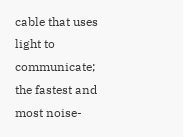cable that uses light to communicate; the fastest and most noise-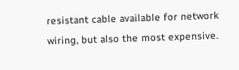resistant cable available for network wiring, but also the most expensive.